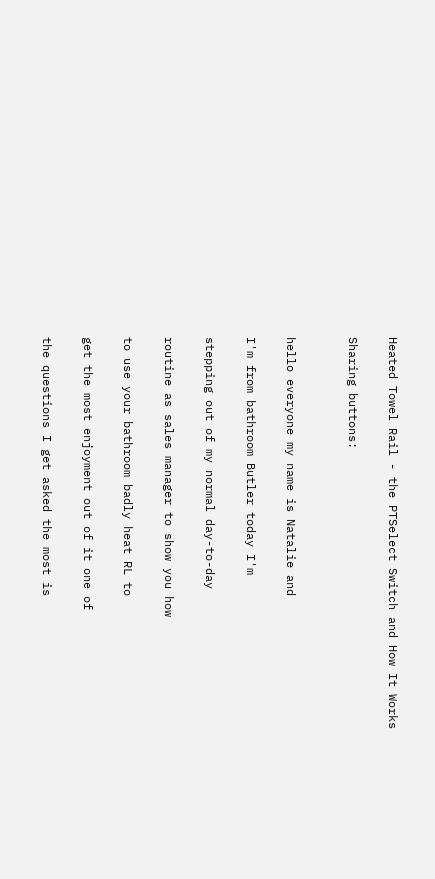Heated Towel Rail - the PTSelect Switch and How It Works

Sharing buttons:


hello everyone my name is Natalie and

I'm from bathroom Butler today I'm

stepping out of my normal day-to-day

routine as sales manager to show you how

to use your bathroom badly heat RL to

get the most enjoyment out of it one of

the questions I get asked the most is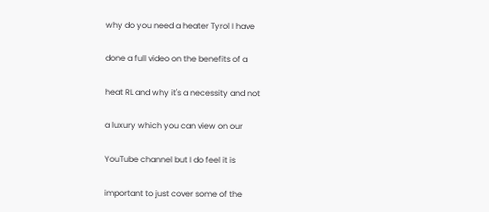why do you need a heater Tyrol I have

done a full video on the benefits of a

heat RL and why it's a necessity and not

a luxury which you can view on our

YouTube channel but I do feel it is

important to just cover some of the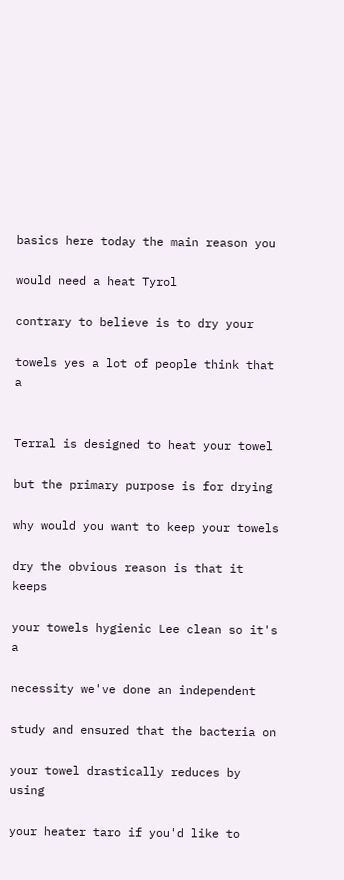basics here today the main reason you

would need a heat Tyrol

contrary to believe is to dry your

towels yes a lot of people think that a


Terral is designed to heat your towel

but the primary purpose is for drying

why would you want to keep your towels

dry the obvious reason is that it keeps

your towels hygienic Lee clean so it's a

necessity we've done an independent

study and ensured that the bacteria on

your towel drastically reduces by using

your heater taro if you'd like to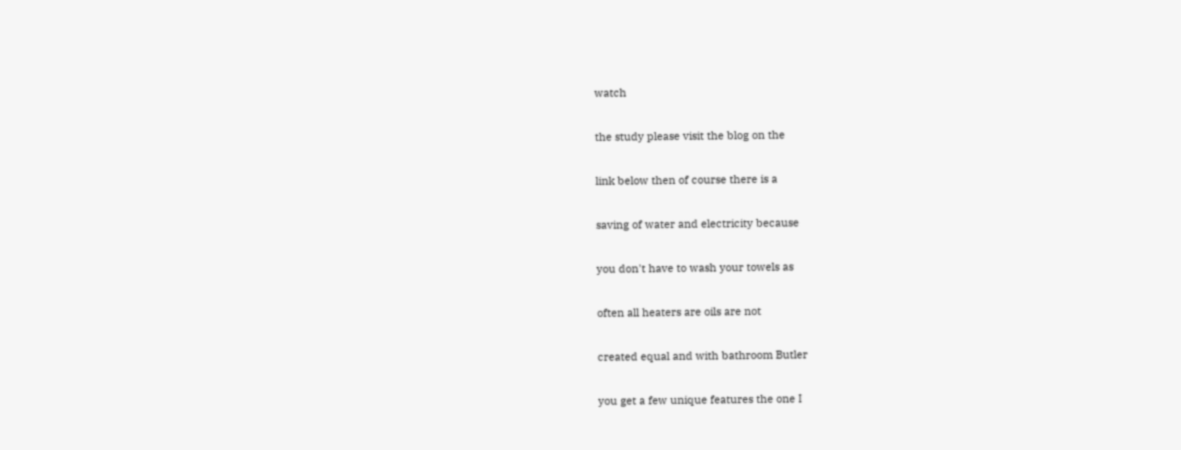watch

the study please visit the blog on the

link below then of course there is a

saving of water and electricity because

you don't have to wash your towels as

often all heaters are oils are not

created equal and with bathroom Butler

you get a few unique features the one I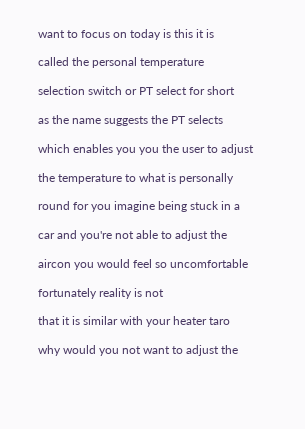want to focus on today is this it is

called the personal temperature

selection switch or PT select for short

as the name suggests the PT selects

which enables you you the user to adjust

the temperature to what is personally

round for you imagine being stuck in a

car and you're not able to adjust the

aircon you would feel so uncomfortable

fortunately reality is not

that it is similar with your heater taro

why would you not want to adjust the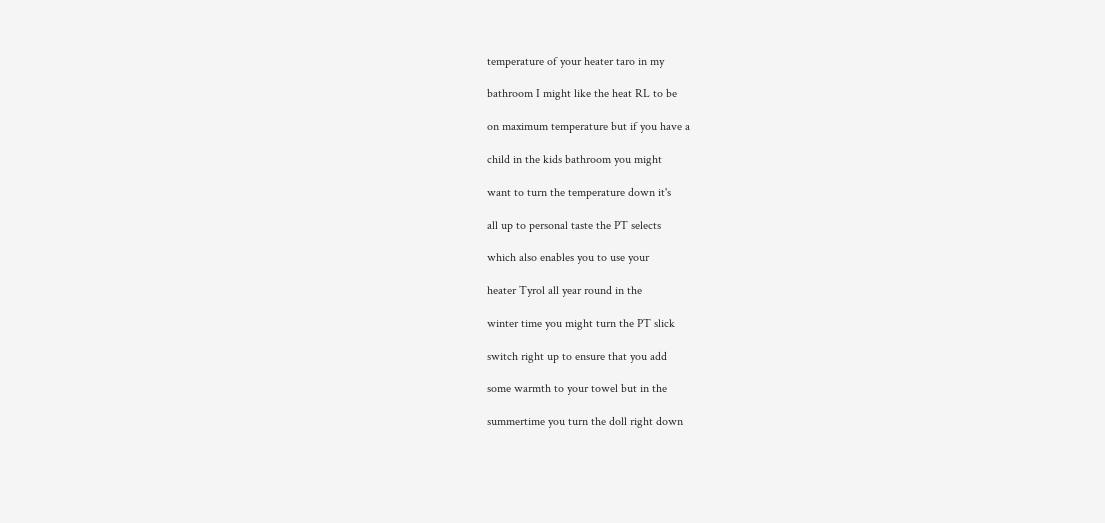temperature of your heater taro in my

bathroom I might like the heat RL to be

on maximum temperature but if you have a

child in the kids bathroom you might

want to turn the temperature down it's

all up to personal taste the PT selects

which also enables you to use your

heater Tyrol all year round in the

winter time you might turn the PT slick

switch right up to ensure that you add

some warmth to your towel but in the

summertime you turn the doll right down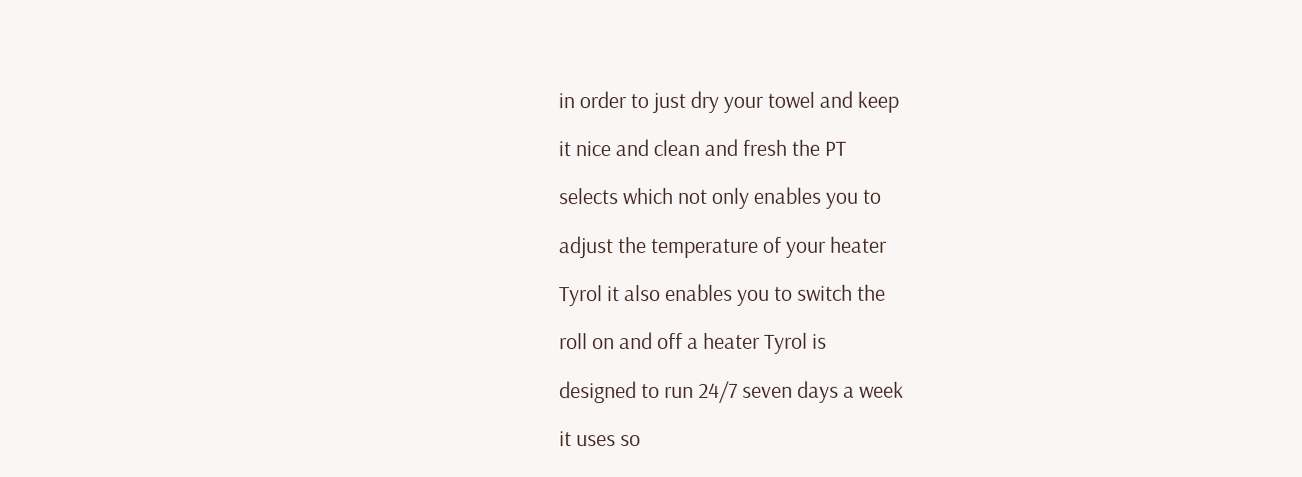in order to just dry your towel and keep

it nice and clean and fresh the PT

selects which not only enables you to

adjust the temperature of your heater

Tyrol it also enables you to switch the

roll on and off a heater Tyrol is

designed to run 24/7 seven days a week

it uses so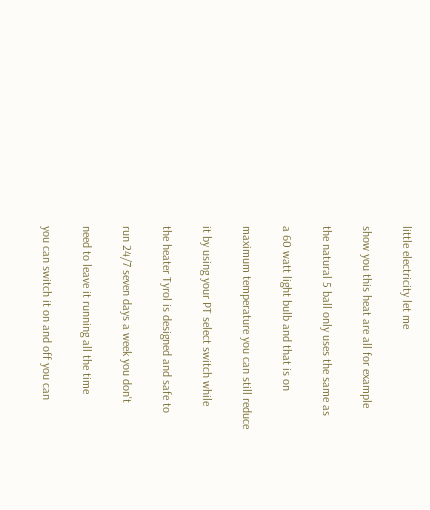little electricity let me

show you this heat are all for example

the natural 5 ball only uses the same as

a 60 watt light bulb and that is on

maximum temperature you can still reduce

it by using your PT select switch while

the heater Tyrol is designed and safe to

run 24/7 seven days a week you don't

need to leave it running all the time

you can switch it on and off you can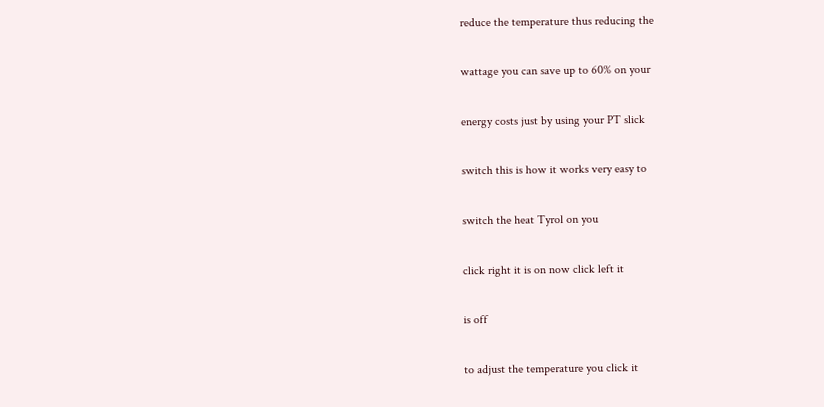reduce the temperature thus reducing the

wattage you can save up to 60% on your

energy costs just by using your PT slick

switch this is how it works very easy to

switch the heat Tyrol on you

click right it is on now click left it

is off

to adjust the temperature you click it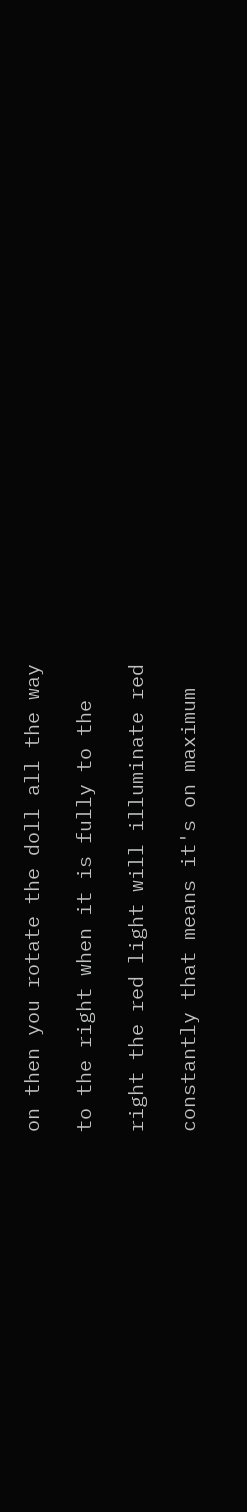on then you rotate the doll all the way

to the right when it is fully to the

right the red light will illuminate red

constantly that means it's on maximum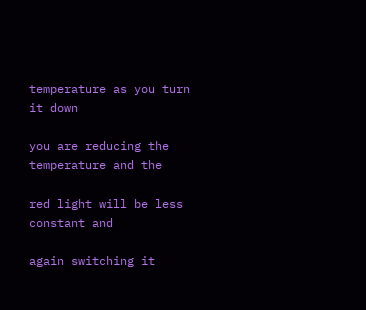temperature as you turn it down

you are reducing the temperature and the

red light will be less constant and

again switching it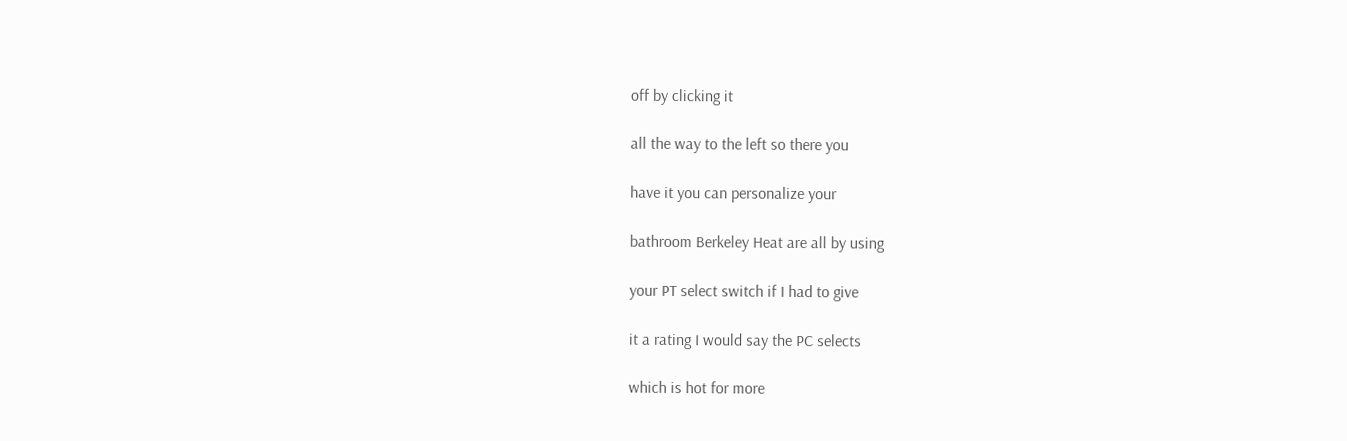off by clicking it

all the way to the left so there you

have it you can personalize your

bathroom Berkeley Heat are all by using

your PT select switch if I had to give

it a rating I would say the PC selects

which is hot for more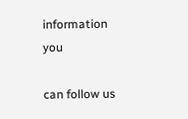information you

can follow us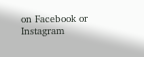on Facebook or Instagram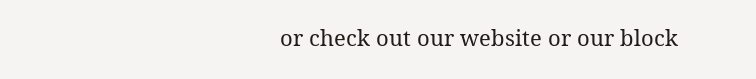or check out our website or our block